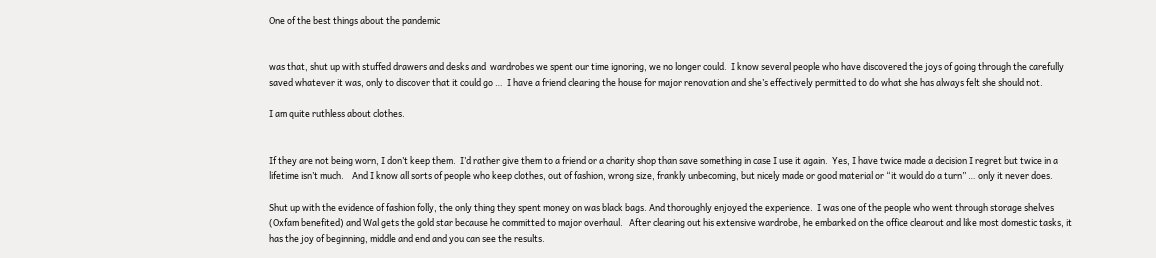One of the best things about the pandemic


was that, shut up with stuffed drawers and desks and  wardrobes we spent our time ignoring, we no longer could.  I know several people who have discovered the joys of going through the carefully saved whatever it was, only to discover that it could go …  I have a friend clearing the house for major renovation and she’s effectively permitted to do what she has always felt she should not.

I am quite ruthless about clothes.


If they are not being worn, I don’t keep them.  I’d rather give them to a friend or a charity shop than save something in case I use it again.  Yes, I have twice made a decision I regret but twice in a lifetime isn’t much.    And I know all sorts of people who keep clothes, out of fashion, wrong size, frankly unbecoming, but nicely made or good material or “it would do a turn” … only it never does.

Shut up with the evidence of fashion folly, the only thing they spent money on was black bags. And thoroughly enjoyed the experience.  I was one of the people who went through storage shelves (Oxfam benefited) and Wal gets the gold star because he committed to major overhaul.   After clearing out his extensive wardrobe, he embarked on the office clearout and like most domestic tasks, it has the joy of beginning, middle and end and you can see the results.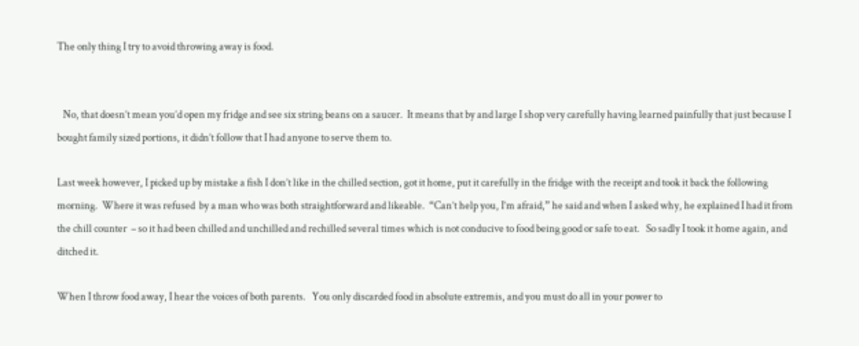The only thing I try to avoid throwing away is food.


   No, that doesn’t mean you’d open my fridge and see six string beans on a saucer.  It means that by and large I shop very carefully having learned painfully that just because I bought family sized portions, it didn’t follow that I had anyone to serve them to.

Last week however, I picked up by mistake a fish I don’t like in the chilled section, got it home, put it carefully in the fridge with the receipt and took it back the following morning.  Where it was refused  by a man who was both straightforward and likeable.  “Can’t help you, I’m afraid,” he said and when I asked why, he explained I had it from the chill counter  – so it had been chilled and unchilled and rechilled several times which is not conducive to food being good or safe to eat.   So sadly I took it home again, and ditched it.

When I throw food away, I hear the voices of both parents.   You only discarded food in absolute extremis, and you must do all in your power to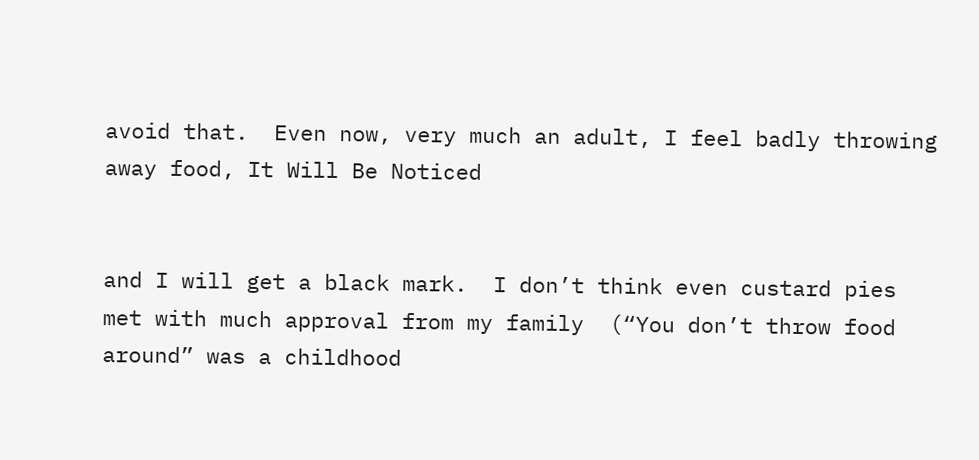avoid that.  Even now, very much an adult, I feel badly throwing away food, It Will Be Noticed


and I will get a black mark.  I don’t think even custard pies met with much approval from my family  (“You don’t throw food around” was a childhood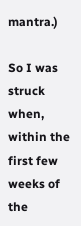mantra.)

So I was struck when, within the first few weeks of the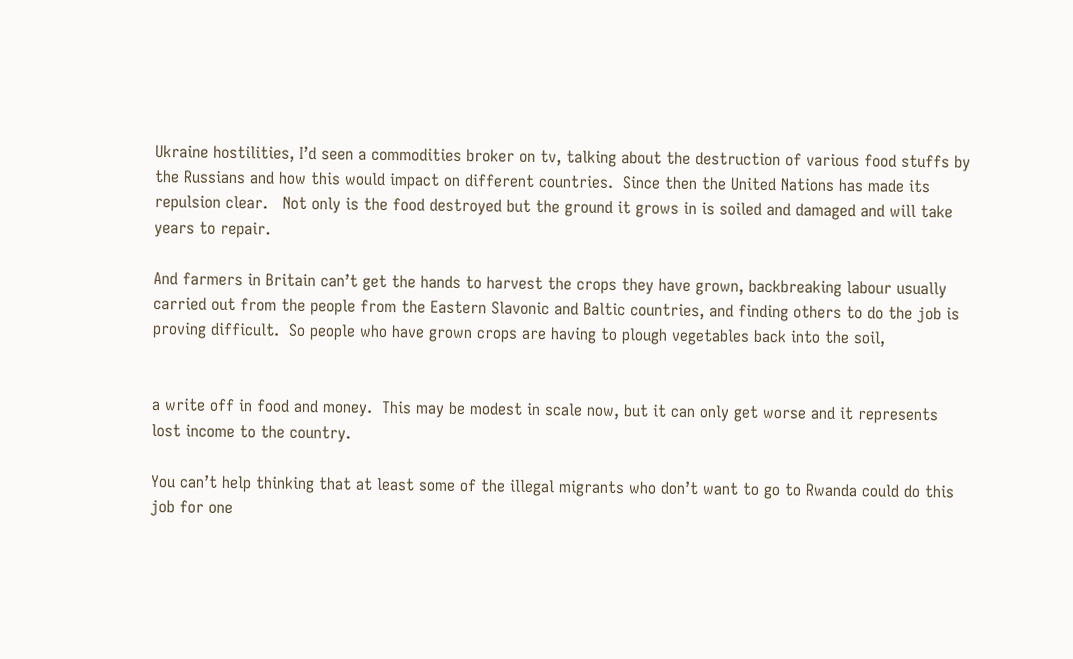Ukraine hostilities, I’d seen a commodities broker on tv, talking about the destruction of various food stuffs by the Russians and how this would impact on different countries.  Since then the United Nations has made its repulsion clear.   Not only is the food destroyed but the ground it grows in is soiled and damaged and will take years to repair.

And farmers in Britain can’t get the hands to harvest the crops they have grown, backbreaking labour usually carried out from the people from the Eastern Slavonic and Baltic countries, and finding others to do the job is proving difficult.  So people who have grown crops are having to plough vegetables back into the soil,


a write off in food and money.  This may be modest in scale now, but it can only get worse and it represents lost income to the country.

You can’t help thinking that at least some of the illegal migrants who don’t want to go to Rwanda could do this job for one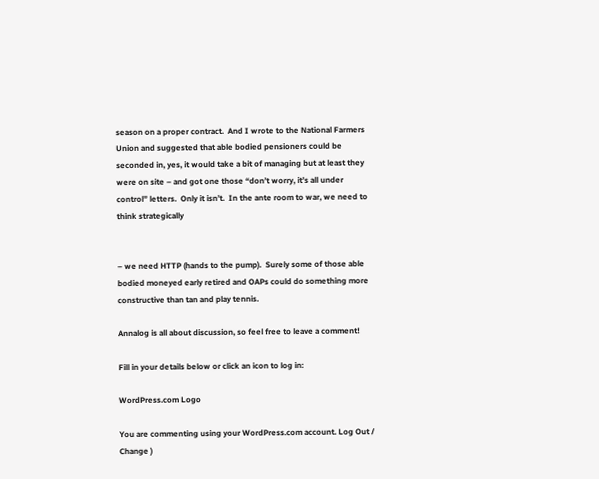season on a proper contract.  And I wrote to the National Farmers Union and suggested that able bodied pensioners could be seconded in, yes, it would take a bit of managing but at least they were on site – and got one those “don’t worry, it’s all under control” letters.  Only it isn’t.  In the ante room to war, we need to think strategically


– we need HTTP (hands to the pump).  Surely some of those able bodied moneyed early retired and OAPs could do something more constructive than tan and play tennis.

Annalog is all about discussion, so feel free to leave a comment!

Fill in your details below or click an icon to log in:

WordPress.com Logo

You are commenting using your WordPress.com account. Log Out /  Change )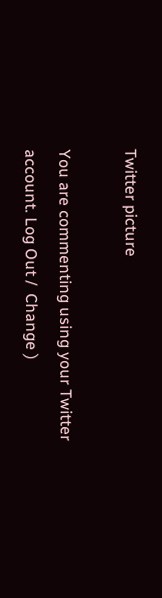Twitter picture

You are commenting using your Twitter account. Log Out /  Change )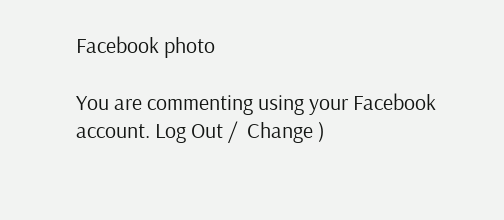Facebook photo

You are commenting using your Facebook account. Log Out /  Change )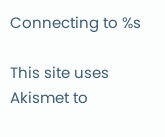Connecting to %s

This site uses Akismet to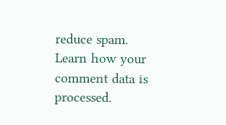reduce spam. Learn how your comment data is processed.